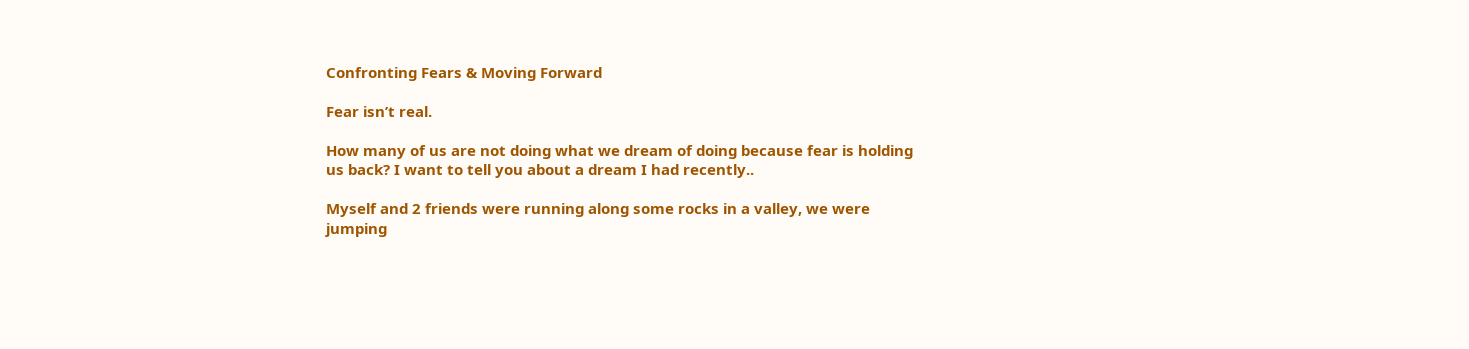Confronting Fears & Moving Forward

Fear isn’t real.

How many of us are not doing what we dream of doing because fear is holding us back? I want to tell you about a dream I had recently..

Myself and 2 friends were running along some rocks in a valley, we were jumping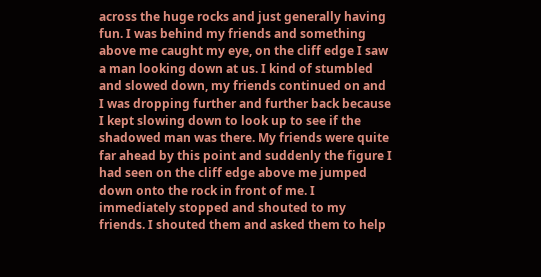across the huge rocks and just generally having fun. I was behind my friends and something above me caught my eye, on the cliff edge I saw a man looking down at us. I kind of stumbled and slowed down, my friends continued on and I was dropping further and further back because I kept slowing down to look up to see if the shadowed man was there. My friends were quite far ahead by this point and suddenly the figure I had seen on the cliff edge above me jumped down onto the rock in front of me. I immediately stopped and shouted to my friends. I shouted them and asked them to help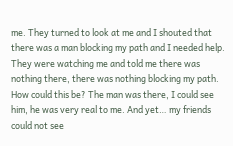me. They turned to look at me and I shouted that there was a man blocking my path and I needed help. They were watching me and told me there was nothing there, there was nothing blocking my path. How could this be? The man was there, I could see him, he was very real to me. And yet… my friends could not see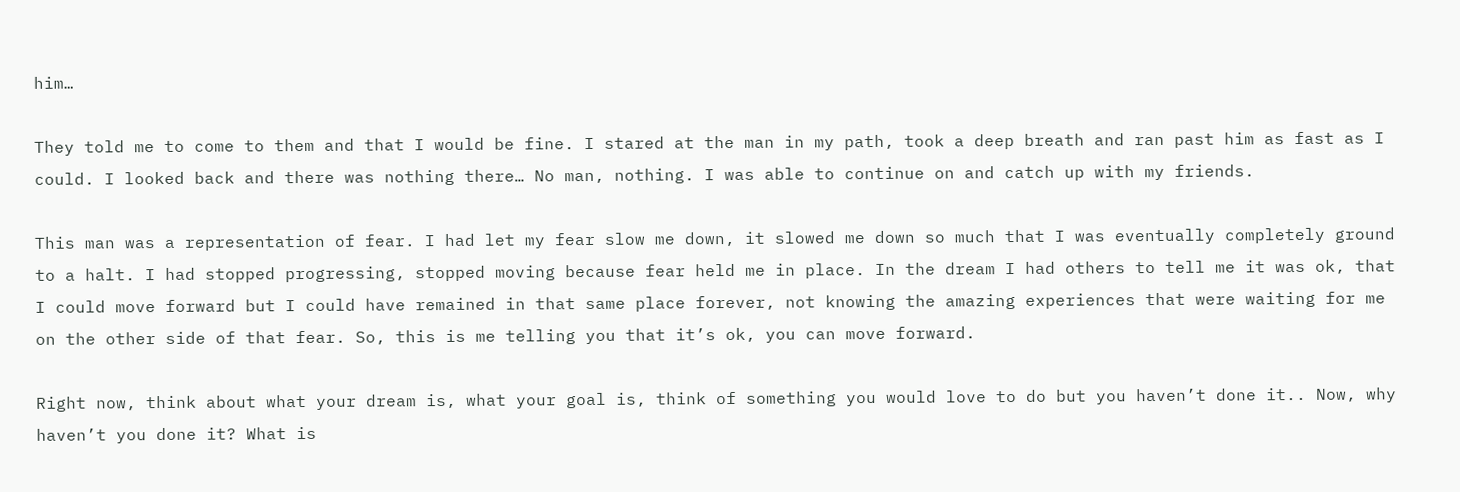him…

They told me to come to them and that I would be fine. I stared at the man in my path, took a deep breath and ran past him as fast as I could. I looked back and there was nothing there… No man, nothing. I was able to continue on and catch up with my friends.

This man was a representation of fear. I had let my fear slow me down, it slowed me down so much that I was eventually completely ground to a halt. I had stopped progressing, stopped moving because fear held me in place. In the dream I had others to tell me it was ok, that I could move forward but I could have remained in that same place forever, not knowing the amazing experiences that were waiting for me on the other side of that fear. So, this is me telling you that it’s ok, you can move forward.

Right now, think about what your dream is, what your goal is, think of something you would love to do but you haven’t done it.. Now, why haven’t you done it? What is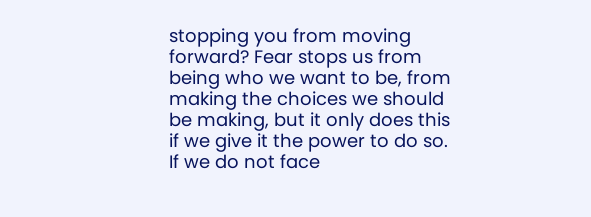stopping you from moving forward? Fear stops us from being who we want to be, from making the choices we should be making, but it only does this if we give it the power to do so. If we do not face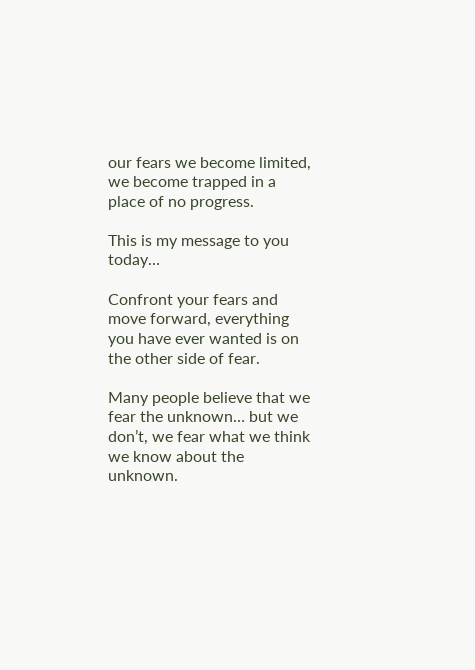our fears we become limited, we become trapped in a place of no progress.

This is my message to you today…

Confront your fears and move forward, everything you have ever wanted is on the other side of fear.

Many people believe that we fear the unknown… but we don’t, we fear what we think we know about the unknown.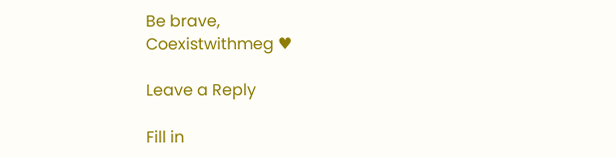Be brave,
Coexistwithmeg ♥

Leave a Reply

Fill in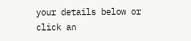your details below or click an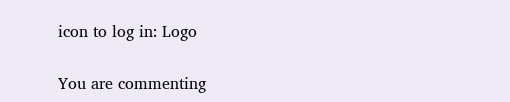icon to log in: Logo

You are commenting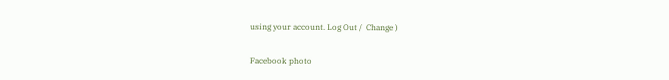using your account. Log Out /  Change )

Facebook photo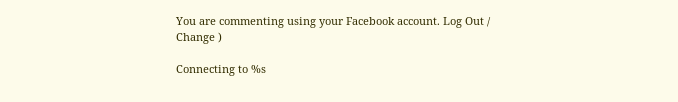You are commenting using your Facebook account. Log Out /  Change )

Connecting to %s